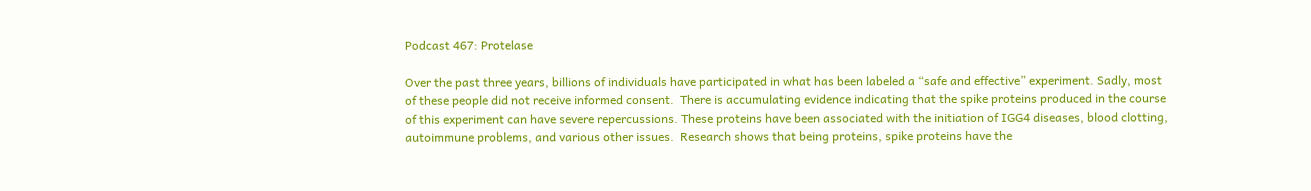Podcast 467: Protelase

Over the past three years, billions of individuals have participated in what has been labeled a “safe and effective” experiment. Sadly, most of these people did not receive informed consent.  There is accumulating evidence indicating that the spike proteins produced in the course of this experiment can have severe repercussions. These proteins have been associated with the initiation of IGG4 diseases, blood clotting, autoimmune problems, and various other issues.  Research shows that being proteins, spike proteins have the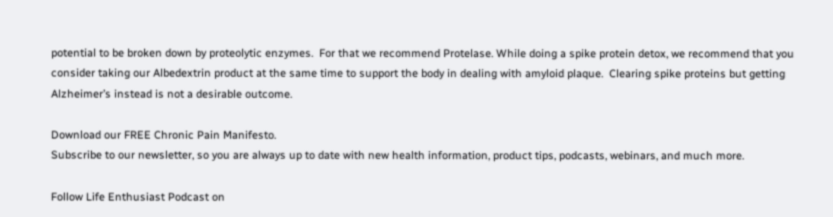potential to be broken down by proteolytic enzymes.  For that we recommend Protelase. While doing a spike protein detox, we recommend that you consider taking our Albedextrin product at the same time to support the body in dealing with amyloid plaque.  Clearing spike proteins but getting Alzheimer’s instead is not a desirable outcome.

Download our FREE Chronic Pain Manifesto.
Subscribe to our newsletter, so you are always up to date with new health information, product tips, podcasts, webinars, and much more.

Follow Life Enthusiast Podcast on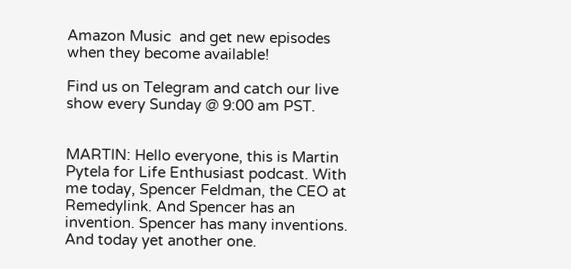Amazon Music  and get new episodes when they become available!

Find us on Telegram and catch our live show every Sunday @ 9:00 am PST.


MARTIN: Hello everyone, this is Martin Pytela for Life Enthusiast podcast. With me today, Spencer Feldman, the CEO at Remedylink. And Spencer has an invention. Spencer has many inventions. And today yet another one.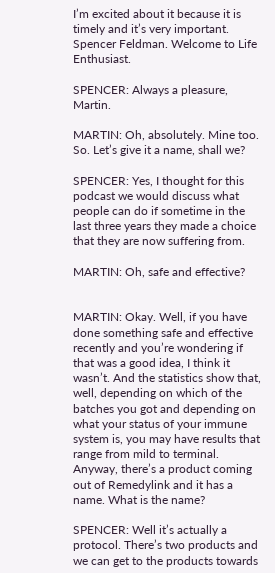I’m excited about it because it is timely and it’s very important. Spencer Feldman. Welcome to Life Enthusiast.

SPENCER: Always a pleasure, Martin.

MARTIN: Oh, absolutely. Mine too. So. Let’s give it a name, shall we?

SPENCER: Yes, I thought for this podcast we would discuss what people can do if sometime in the last three years they made a choice that they are now suffering from.

MARTIN: Oh, safe and effective?


MARTIN: Okay. Well, if you have done something safe and effective recently and you’re wondering if that was a good idea, I think it wasn’t. And the statistics show that, well, depending on which of the batches you got and depending on what your status of your immune system is, you may have results that range from mild to terminal. Anyway, there’s a product coming out of Remedylink and it has a name. What is the name?

SPENCER: Well it’s actually a protocol. There’s two products and we can get to the products towards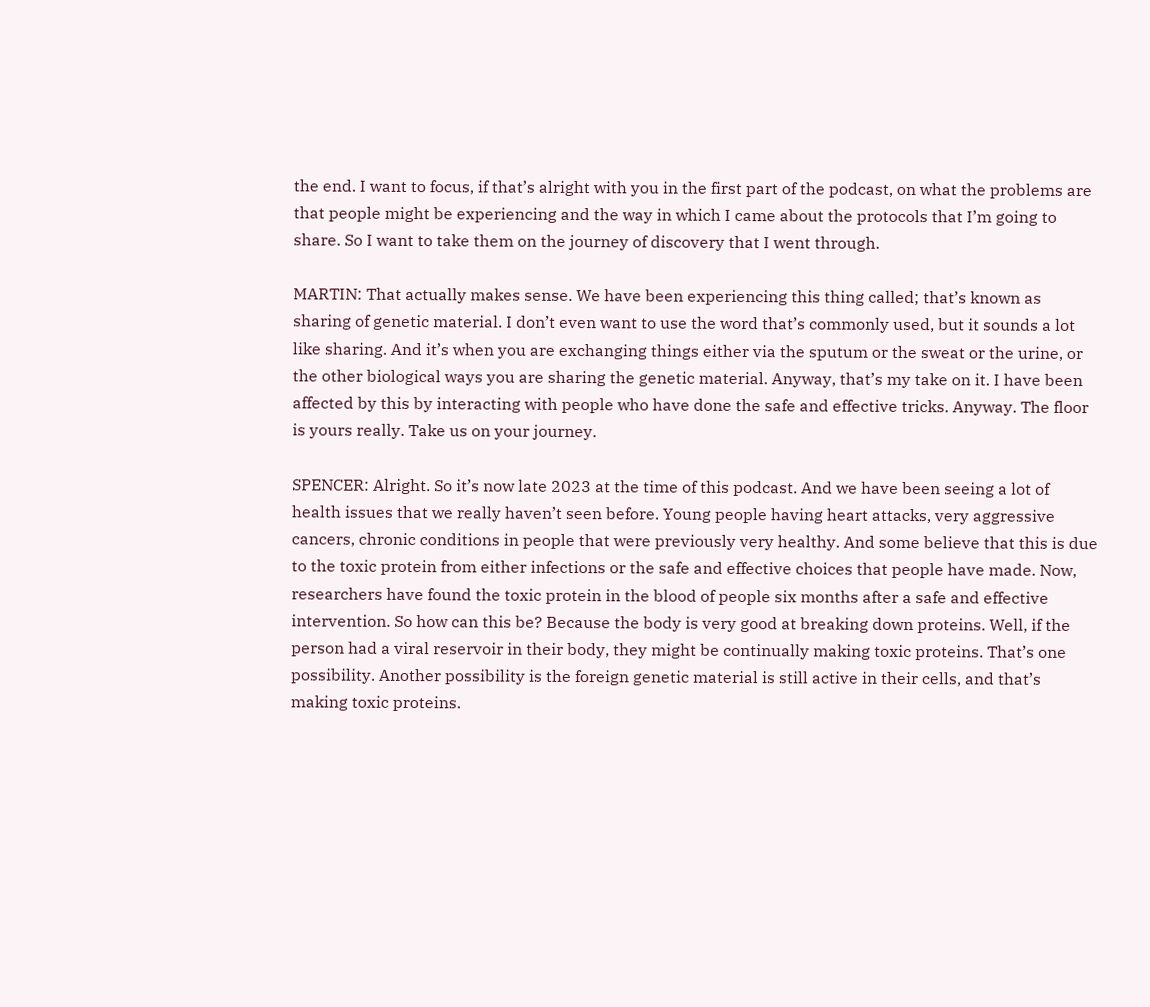the end. I want to focus, if that’s alright with you in the first part of the podcast, on what the problems are that people might be experiencing and the way in which I came about the protocols that I’m going to share. So I want to take them on the journey of discovery that I went through.

MARTIN: That actually makes sense. We have been experiencing this thing called; that’s known as sharing of genetic material. I don’t even want to use the word that’s commonly used, but it sounds a lot like sharing. And it’s when you are exchanging things either via the sputum or the sweat or the urine, or the other biological ways you are sharing the genetic material. Anyway, that’s my take on it. I have been affected by this by interacting with people who have done the safe and effective tricks. Anyway. The floor is yours really. Take us on your journey.

SPENCER: Alright. So it’s now late 2023 at the time of this podcast. And we have been seeing a lot of health issues that we really haven’t seen before. Young people having heart attacks, very aggressive cancers, chronic conditions in people that were previously very healthy. And some believe that this is due to the toxic protein from either infections or the safe and effective choices that people have made. Now, researchers have found the toxic protein in the blood of people six months after a safe and effective intervention. So how can this be? Because the body is very good at breaking down proteins. Well, if the person had a viral reservoir in their body, they might be continually making toxic proteins. That’s one possibility. Another possibility is the foreign genetic material is still active in their cells, and that’s making toxic proteins.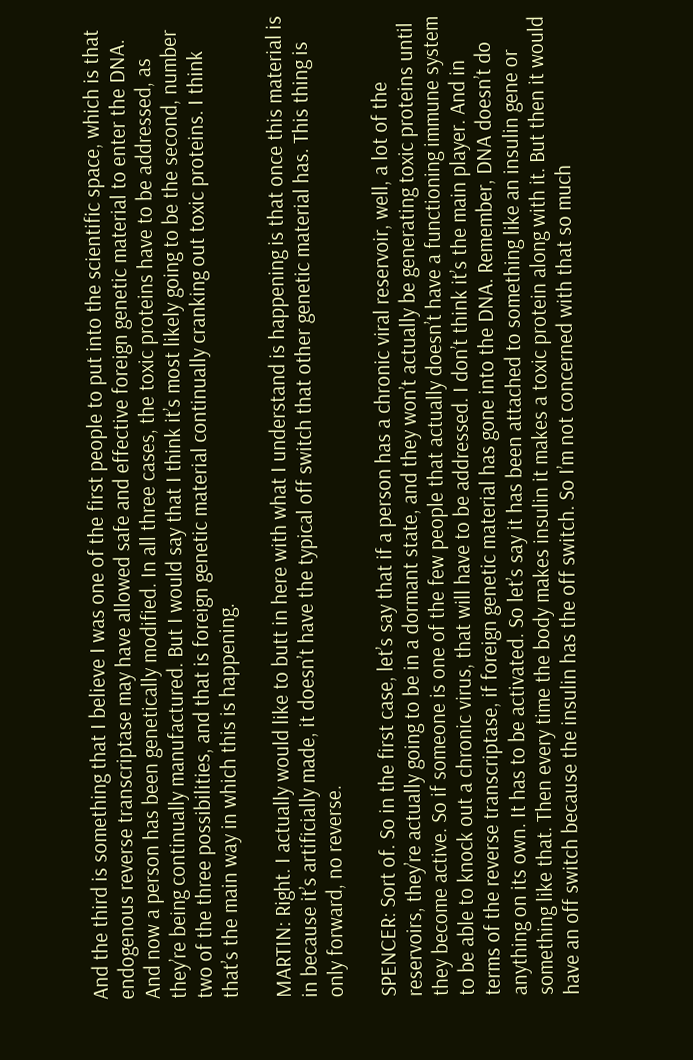And the third is something that I believe I was one of the first people to put into the scientific space, which is that endogenous reverse transcriptase may have allowed safe and effective foreign genetic material to enter the DNA. And now a person has been genetically modified. In all three cases, the toxic proteins have to be addressed, as they’re being continually manufactured. But I would say that I think it’s most likely going to be the second, number two of the three possibilities, and that is foreign genetic material continually cranking out toxic proteins. I think that’s the main way in which this is happening.

MARTIN: Right. I actually would like to butt in here with what I understand is happening is that once this material is in because it’s artificially made, it doesn’t have the typical off switch that other genetic material has. This thing is only forward, no reverse.

SPENCER: Sort of. So in the first case, let’s say that if a person has a chronic viral reservoir, well, a lot of the reservoirs, they’re actually going to be in a dormant state, and they won’t actually be generating toxic proteins until they become active. So if someone is one of the few people that actually doesn’t have a functioning immune system to be able to knock out a chronic virus, that will have to be addressed. I don’t think it’s the main player. And in terms of the reverse transcriptase, if foreign genetic material has gone into the DNA. Remember, DNA doesn’t do anything on its own. It has to be activated. So let’s say it has been attached to something like an insulin gene or something like that. Then every time the body makes insulin it makes a toxic protein along with it. But then it would have an off switch because the insulin has the off switch. So I’m not concerned with that so much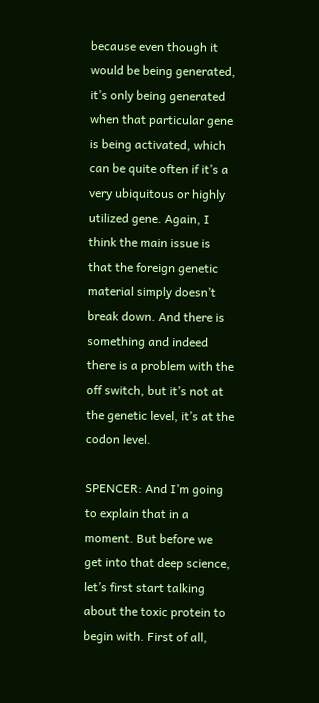because even though it would be being generated, it’s only being generated when that particular gene is being activated, which can be quite often if it’s a very ubiquitous or highly utilized gene. Again, I think the main issue is that the foreign genetic material simply doesn’t break down. And there is something and indeed there is a problem with the off switch, but it’s not at the genetic level, it’s at the codon level.

SPENCER: And I’m going to explain that in a moment. But before we get into that deep science, let’s first start talking about the toxic protein to begin with. First of all,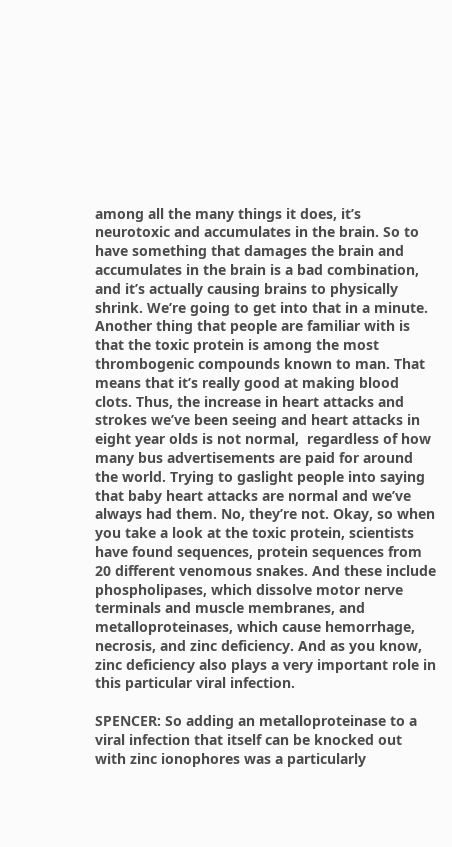among all the many things it does, it’s neurotoxic and accumulates in the brain. So to have something that damages the brain and accumulates in the brain is a bad combination, and it’s actually causing brains to physically shrink. We’re going to get into that in a minute. Another thing that people are familiar with is that the toxic protein is among the most thrombogenic compounds known to man. That means that it’s really good at making blood clots. Thus, the increase in heart attacks and strokes we’ve been seeing and heart attacks in eight year olds is not normal,  regardless of how many bus advertisements are paid for around the world. Trying to gaslight people into saying that baby heart attacks are normal and we’ve always had them. No, they’re not. Okay, so when you take a look at the toxic protein, scientists have found sequences, protein sequences from 20 different venomous snakes. And these include phospholipases, which dissolve motor nerve terminals and muscle membranes, and metalloproteinases, which cause hemorrhage, necrosis, and zinc deficiency. And as you know, zinc deficiency also plays a very important role in this particular viral infection.

SPENCER: So adding an metalloproteinase to a viral infection that itself can be knocked out with zinc ionophores was a particularly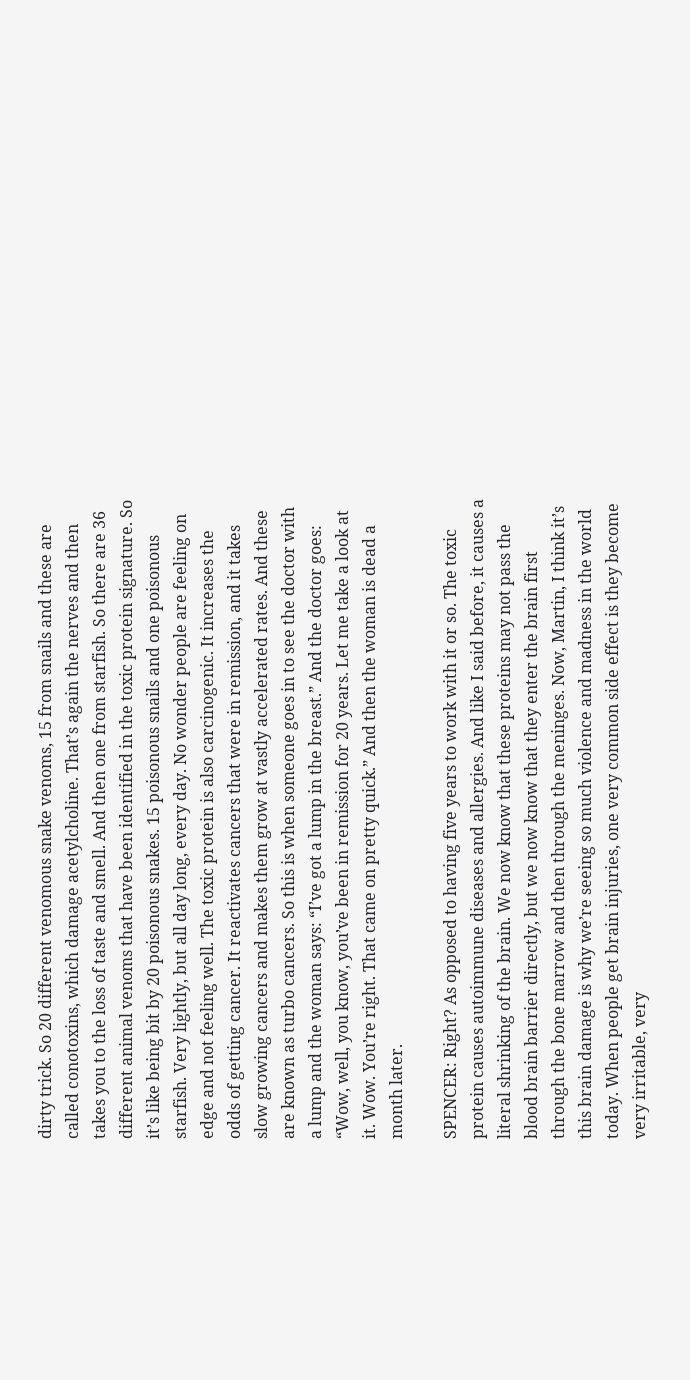dirty trick. So 20 different venomous snake venoms, 15 from snails and these are called conotoxins, which damage acetylcholine. That’s again the nerves and then takes you to the loss of taste and smell. And then one from starfish. So there are 36 different animal venoms that have been identified in the toxic protein signature. So it’s like being bit by 20 poisonous snakes. 15 poisonous snails and one poisonous starfish. Very lightly, but all day long, every day. No wonder people are feeling on edge and not feeling well. The toxic protein is also carcinogenic. It increases the odds of getting cancer. It reactivates cancers that were in remission, and it takes slow growing cancers and makes them grow at vastly accelerated rates. And these are known as turbo cancers. So this is when someone goes in to see the doctor with a lump and the woman says: “I’ve got a lump in the breast.” And the doctor goes: “Wow, well, you know, you’ve been in remission for 20 years. Let me take a look at it. Wow. You’re right. That came on pretty quick.” And then the woman is dead a month later.

SPENCER: Right? As opposed to having five years to work with it or so. The toxic protein causes autoimmune diseases and allergies. And like I said before, it causes a literal shrinking of the brain. We now know that these proteins may not pass the blood brain barrier directly, but we now know that they enter the brain first through the bone marrow and then through the meninges. Now, Martin, I think it’s this brain damage is why we’re seeing so much violence and madness in the world today. When people get brain injuries, one very common side effect is they become very irritable, very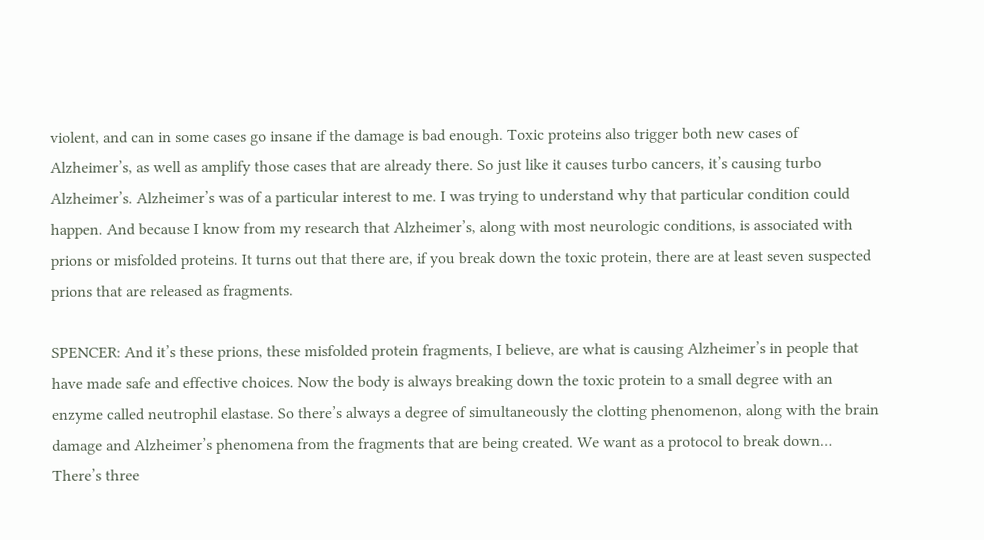violent, and can in some cases go insane if the damage is bad enough. Toxic proteins also trigger both new cases of Alzheimer’s, as well as amplify those cases that are already there. So just like it causes turbo cancers, it’s causing turbo Alzheimer’s. Alzheimer’s was of a particular interest to me. I was trying to understand why that particular condition could happen. And because I know from my research that Alzheimer’s, along with most neurologic conditions, is associated with prions or misfolded proteins. It turns out that there are, if you break down the toxic protein, there are at least seven suspected prions that are released as fragments.

SPENCER: And it’s these prions, these misfolded protein fragments, I believe, are what is causing Alzheimer’s in people that have made safe and effective choices. Now the body is always breaking down the toxic protein to a small degree with an enzyme called neutrophil elastase. So there’s always a degree of simultaneously the clotting phenomenon, along with the brain damage and Alzheimer’s phenomena from the fragments that are being created. We want as a protocol to break down… There’s three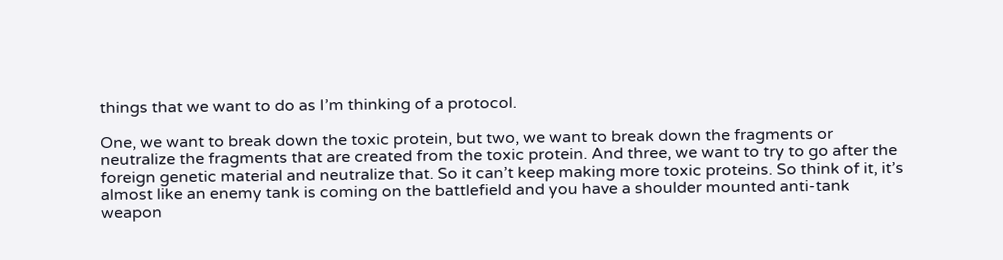things that we want to do as I’m thinking of a protocol.

One, we want to break down the toxic protein, but two, we want to break down the fragments or neutralize the fragments that are created from the toxic protein. And three, we want to try to go after the foreign genetic material and neutralize that. So it can’t keep making more toxic proteins. So think of it, it’s almost like an enemy tank is coming on the battlefield and you have a shoulder mounted anti-tank weapon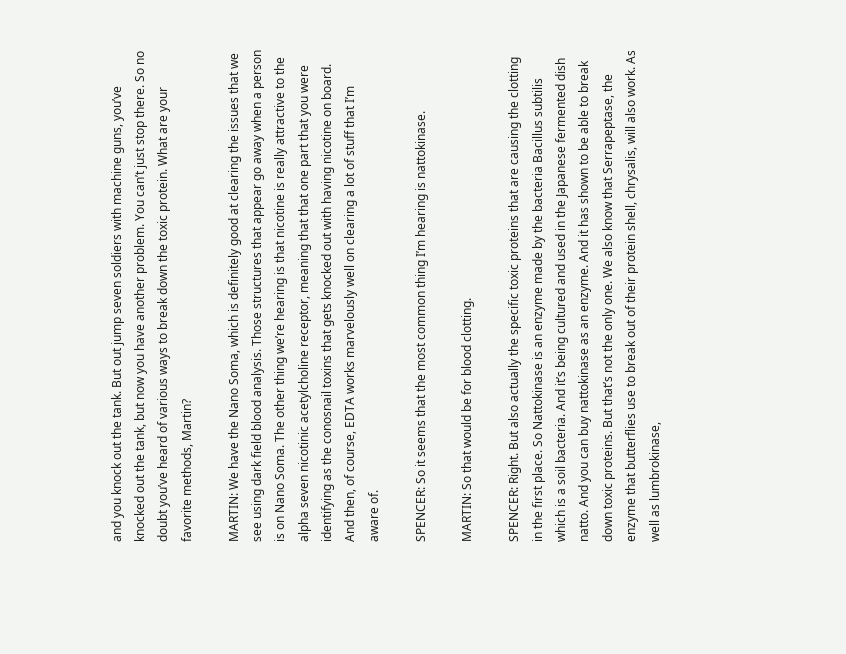and you knock out the tank. But out jump seven soldiers with machine guns, you’ve knocked out the tank, but now you have another problem. You can’t just stop there. So no doubt you’ve heard of various ways to break down the toxic protein. What are your favorite methods, Martin?

MARTIN: We have the Nano Soma, which is definitely good at clearing the issues that we see using dark field blood analysis. Those structures that appear go away when a person is on Nano Soma. The other thing we’re hearing is that nicotine is really attractive to the alpha seven nicotinic acetylcholine receptor, meaning that that one part that you were identifying as the conosnail toxins that gets knocked out with having nicotine on board. And then, of course, EDTA works marvelously well on clearing a lot of stuff that I’m aware of.

SPENCER: So it seems that the most common thing I’m hearing is nattokinase.

MARTIN: So that would be for blood clotting.

SPENCER: Right. But also actually the specific toxic proteins that are causing the clotting in the first place. So Nattokinase is an enzyme made by the bacteria Bacillus subtilis which is a soil bacteria. And it’s being cultured and used in the Japanese fermented dish natto. And you can buy nattokinase as an enzyme. And it has shown to be able to break down toxic proteins. But that’s not the only one. We also know that Serrapeptase, the enzyme that butterflies use to break out of their protein shell, chrysalis, will also work. As well as lumbrokinase,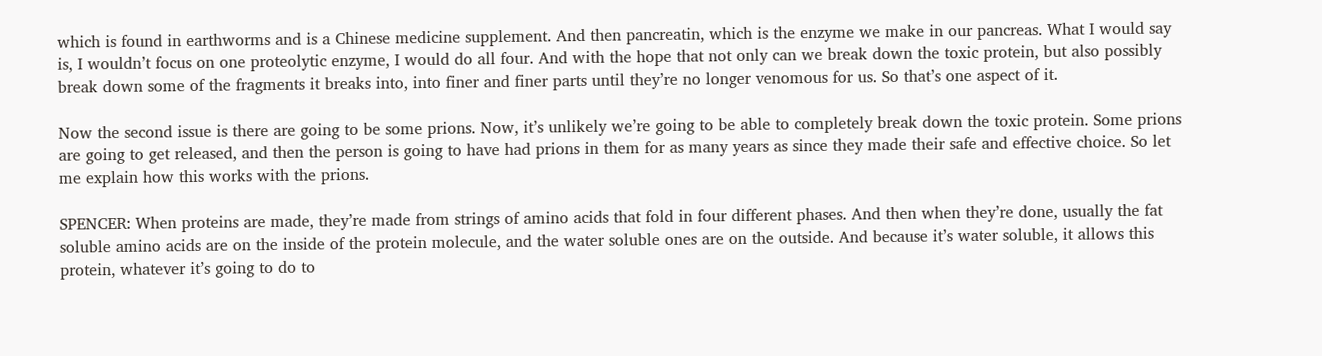which is found in earthworms and is a Chinese medicine supplement. And then pancreatin, which is the enzyme we make in our pancreas. What I would say is, I wouldn’t focus on one proteolytic enzyme, I would do all four. And with the hope that not only can we break down the toxic protein, but also possibly break down some of the fragments it breaks into, into finer and finer parts until they’re no longer venomous for us. So that’s one aspect of it.

Now the second issue is there are going to be some prions. Now, it’s unlikely we’re going to be able to completely break down the toxic protein. Some prions are going to get released, and then the person is going to have had prions in them for as many years as since they made their safe and effective choice. So let me explain how this works with the prions.

SPENCER: When proteins are made, they’re made from strings of amino acids that fold in four different phases. And then when they’re done, usually the fat soluble amino acids are on the inside of the protein molecule, and the water soluble ones are on the outside. And because it’s water soluble, it allows this protein, whatever it’s going to do to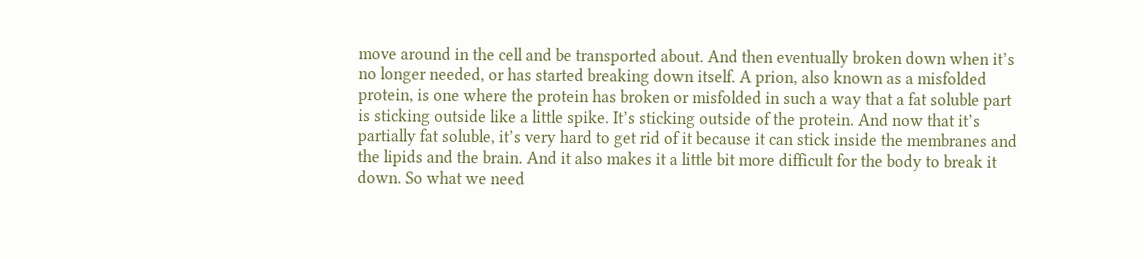move around in the cell and be transported about. And then eventually broken down when it’s no longer needed, or has started breaking down itself. A prion, also known as a misfolded protein, is one where the protein has broken or misfolded in such a way that a fat soluble part is sticking outside like a little spike. It’s sticking outside of the protein. And now that it’s partially fat soluble, it’s very hard to get rid of it because it can stick inside the membranes and the lipids and the brain. And it also makes it a little bit more difficult for the body to break it down. So what we need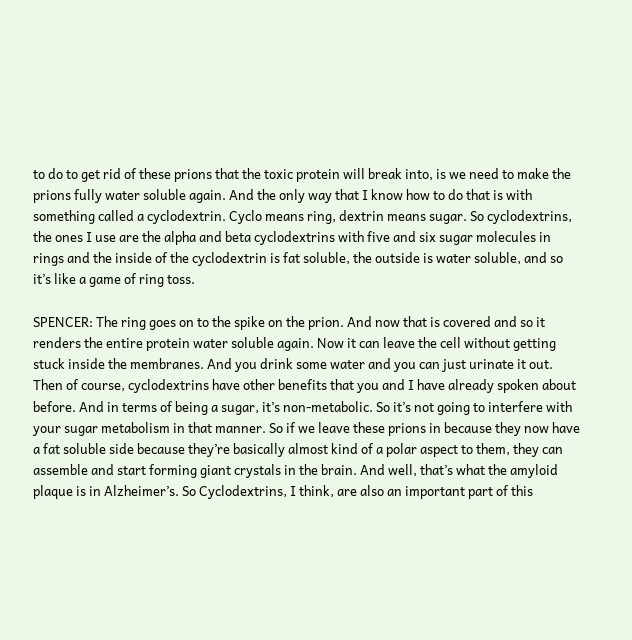to do to get rid of these prions that the toxic protein will break into, is we need to make the prions fully water soluble again. And the only way that I know how to do that is with something called a cyclodextrin. Cyclo means ring, dextrin means sugar. So cyclodextrins, the ones I use are the alpha and beta cyclodextrins with five and six sugar molecules in rings and the inside of the cyclodextrin is fat soluble, the outside is water soluble, and so it’s like a game of ring toss.

SPENCER: The ring goes on to the spike on the prion. And now that is covered and so it renders the entire protein water soluble again. Now it can leave the cell without getting stuck inside the membranes. And you drink some water and you can just urinate it out. Then of course, cyclodextrins have other benefits that you and I have already spoken about before. And in terms of being a sugar, it’s non-metabolic. So it’s not going to interfere with your sugar metabolism in that manner. So if we leave these prions in because they now have a fat soluble side because they’re basically almost kind of a polar aspect to them, they can assemble and start forming giant crystals in the brain. And well, that’s what the amyloid plaque is in Alzheimer’s. So Cyclodextrins, I think, are also an important part of this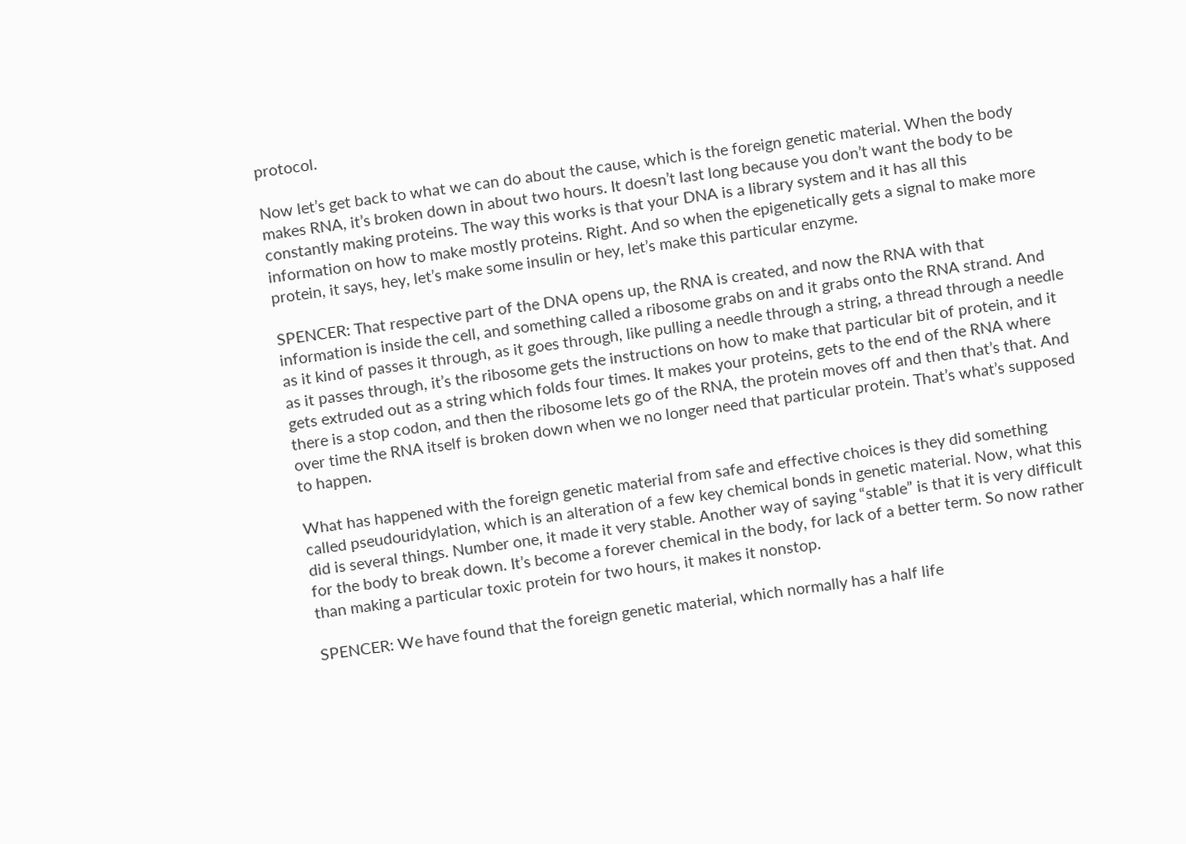protocol.

Now let’s get back to what we can do about the cause, which is the foreign genetic material. When the body makes RNA, it’s broken down in about two hours. It doesn’t last long because you don’t want the body to be constantly making proteins. The way this works is that your DNA is a library system and it has all this information on how to make mostly proteins. Right. And so when the epigenetically gets a signal to make more protein, it says, hey, let’s make some insulin or hey, let’s make this particular enzyme.

SPENCER: That respective part of the DNA opens up, the RNA is created, and now the RNA with that information is inside the cell, and something called a ribosome grabs on and it grabs onto the RNA strand. And as it kind of passes it through, as it goes through, like pulling a needle through a string, a thread through a needle as it passes through, it’s the ribosome gets the instructions on how to make that particular bit of protein, and it gets extruded out as a string which folds four times. It makes your proteins, gets to the end of the RNA where there is a stop codon, and then the ribosome lets go of the RNA, the protein moves off and then that’s that. And over time the RNA itself is broken down when we no longer need that particular protein. That’s what’s supposed to happen.

What has happened with the foreign genetic material from safe and effective choices is they did something called pseudouridylation, which is an alteration of a few key chemical bonds in genetic material. Now, what this did is several things. Number one, it made it very stable. Another way of saying “stable” is that it is very difficult for the body to break down. It’s become a forever chemical in the body, for lack of a better term. So now rather than making a particular toxic protein for two hours, it makes it nonstop.

SPENCER: We have found that the foreign genetic material, which normally has a half life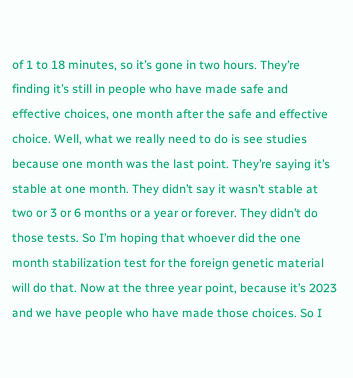of 1 to 18 minutes, so it’s gone in two hours. They’re finding it’s still in people who have made safe and effective choices, one month after the safe and effective choice. Well, what we really need to do is see studies because one month was the last point. They’re saying it’s stable at one month. They didn’t say it wasn’t stable at two or 3 or 6 months or a year or forever. They didn’t do those tests. So I’m hoping that whoever did the one month stabilization test for the foreign genetic material will do that. Now at the three year point, because it’s 2023 and we have people who have made those choices. So I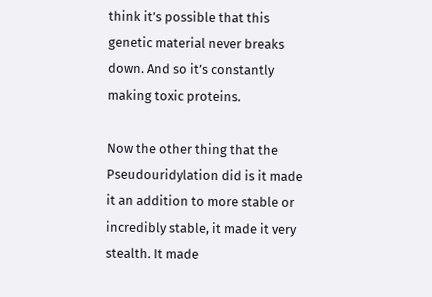think it’s possible that this genetic material never breaks down. And so it’s constantly making toxic proteins.

Now the other thing that the Pseudouridylation did is it made it an addition to more stable or incredibly stable, it made it very stealth. It made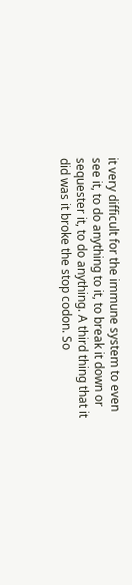it very difficult for the immune system to even see it, to do anything to it, to break it down or sequester it, to do anything. A third thing that it did was it broke the stop codon. So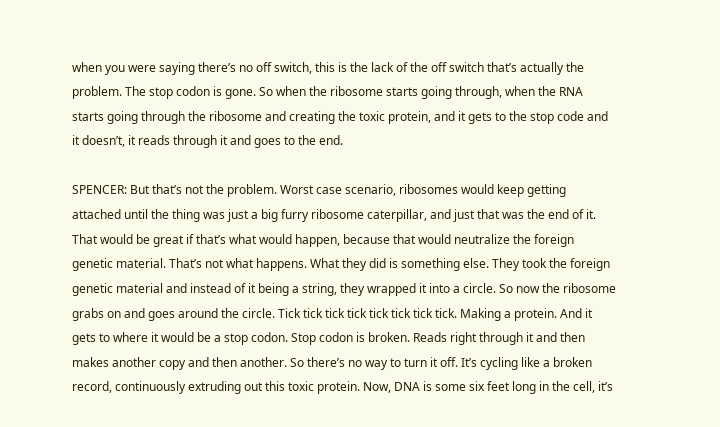when you were saying there’s no off switch, this is the lack of the off switch that’s actually the problem. The stop codon is gone. So when the ribosome starts going through, when the RNA starts going through the ribosome and creating the toxic protein, and it gets to the stop code and it doesn’t, it reads through it and goes to the end.

SPENCER: But that’s not the problem. Worst case scenario, ribosomes would keep getting attached until the thing was just a big furry ribosome caterpillar, and just that was the end of it. That would be great if that’s what would happen, because that would neutralize the foreign genetic material. That’s not what happens. What they did is something else. They took the foreign genetic material and instead of it being a string, they wrapped it into a circle. So now the ribosome grabs on and goes around the circle. Tick tick tick tick tick tick tick tick. Making a protein. And it gets to where it would be a stop codon. Stop codon is broken. Reads right through it and then makes another copy and then another. So there’s no way to turn it off. It’s cycling like a broken record, continuously extruding out this toxic protein. Now, DNA is some six feet long in the cell, it’s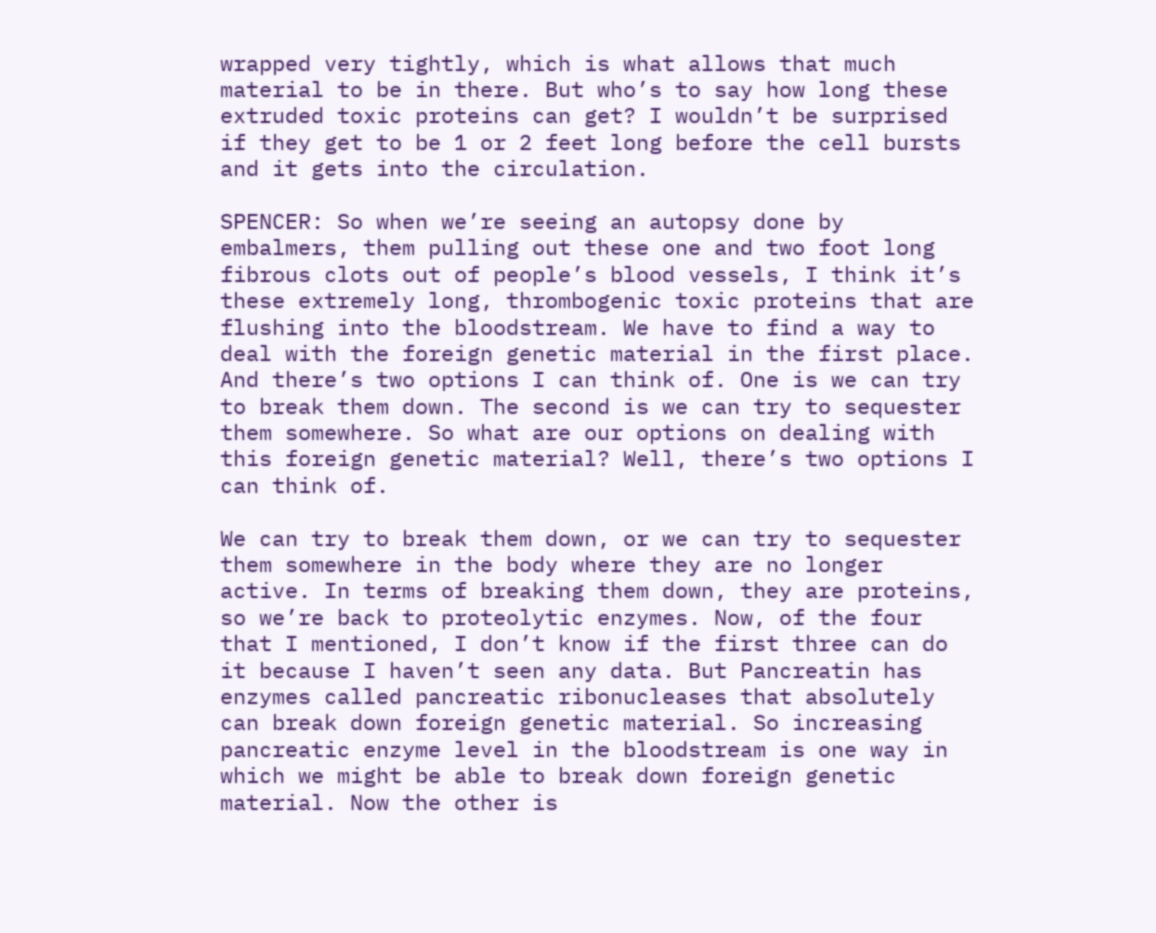wrapped very tightly, which is what allows that much material to be in there. But who’s to say how long these extruded toxic proteins can get? I wouldn’t be surprised if they get to be 1 or 2 feet long before the cell bursts and it gets into the circulation.

SPENCER: So when we’re seeing an autopsy done by embalmers, them pulling out these one and two foot long fibrous clots out of people’s blood vessels, I think it’s these extremely long, thrombogenic toxic proteins that are flushing into the bloodstream. We have to find a way to deal with the foreign genetic material in the first place. And there’s two options I can think of. One is we can try to break them down. The second is we can try to sequester them somewhere. So what are our options on dealing with this foreign genetic material? Well, there’s two options I can think of.

We can try to break them down, or we can try to sequester them somewhere in the body where they are no longer active. In terms of breaking them down, they are proteins, so we’re back to proteolytic enzymes. Now, of the four that I mentioned, I don’t know if the first three can do it because I haven’t seen any data. But Pancreatin has enzymes called pancreatic ribonucleases that absolutely can break down foreign genetic material. So increasing pancreatic enzyme level in the bloodstream is one way in which we might be able to break down foreign genetic material. Now the other is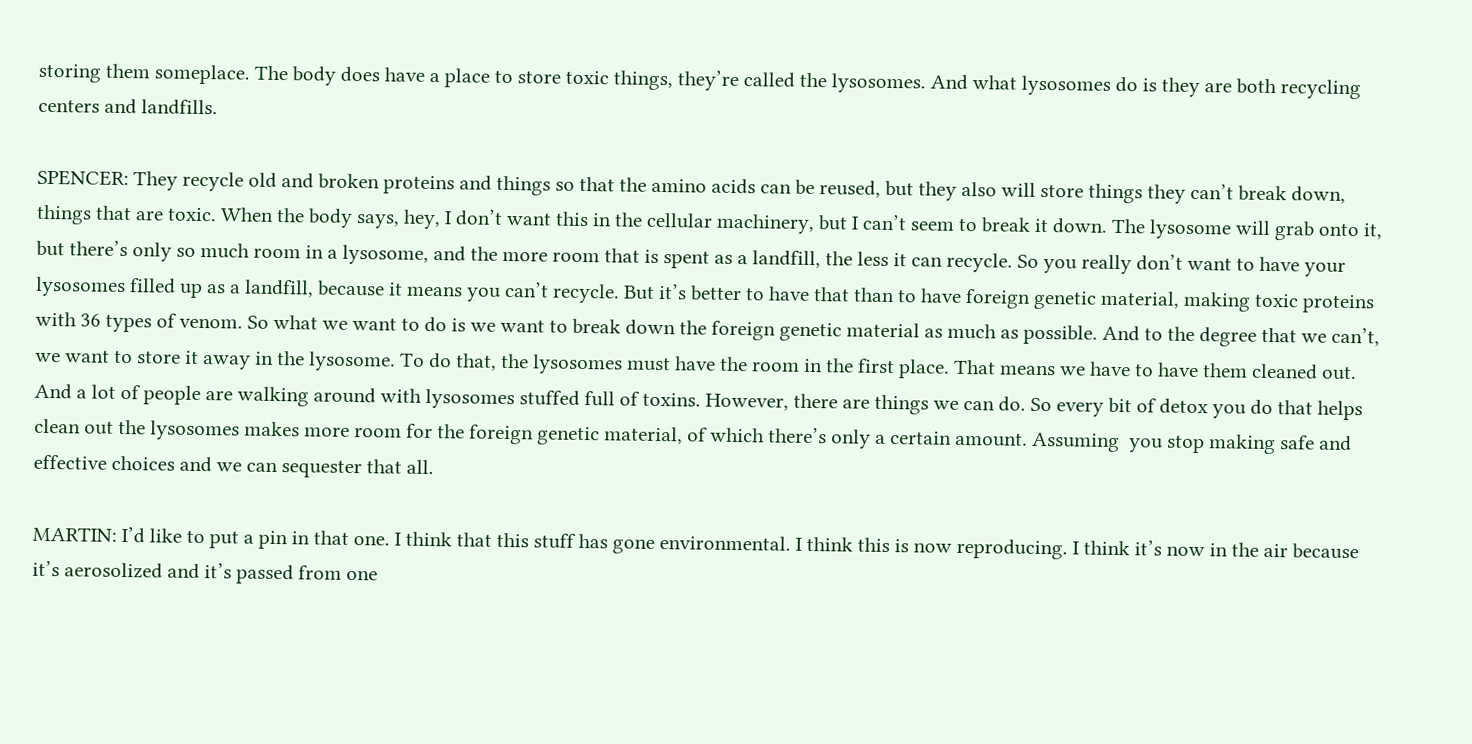storing them someplace. The body does have a place to store toxic things, they’re called the lysosomes. And what lysosomes do is they are both recycling centers and landfills.

SPENCER: They recycle old and broken proteins and things so that the amino acids can be reused, but they also will store things they can’t break down, things that are toxic. When the body says, hey, I don’t want this in the cellular machinery, but I can’t seem to break it down. The lysosome will grab onto it, but there’s only so much room in a lysosome, and the more room that is spent as a landfill, the less it can recycle. So you really don’t want to have your lysosomes filled up as a landfill, because it means you can’t recycle. But it’s better to have that than to have foreign genetic material, making toxic proteins with 36 types of venom. So what we want to do is we want to break down the foreign genetic material as much as possible. And to the degree that we can’t, we want to store it away in the lysosome. To do that, the lysosomes must have the room in the first place. That means we have to have them cleaned out. And a lot of people are walking around with lysosomes stuffed full of toxins. However, there are things we can do. So every bit of detox you do that helps clean out the lysosomes makes more room for the foreign genetic material, of which there’s only a certain amount. Assuming  you stop making safe and effective choices and we can sequester that all.

MARTIN: I’d like to put a pin in that one. I think that this stuff has gone environmental. I think this is now reproducing. I think it’s now in the air because it’s aerosolized and it’s passed from one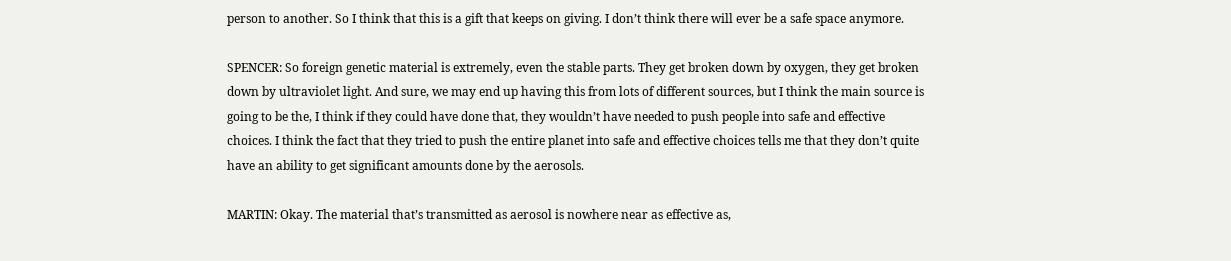person to another. So I think that this is a gift that keeps on giving. I don’t think there will ever be a safe space anymore.

SPENCER: So foreign genetic material is extremely, even the stable parts. They get broken down by oxygen, they get broken down by ultraviolet light. And sure, we may end up having this from lots of different sources, but I think the main source is going to be the, I think if they could have done that, they wouldn’t have needed to push people into safe and effective choices. I think the fact that they tried to push the entire planet into safe and effective choices tells me that they don’t quite have an ability to get significant amounts done by the aerosols.

MARTIN: Okay. The material that’s transmitted as aerosol is nowhere near as effective as,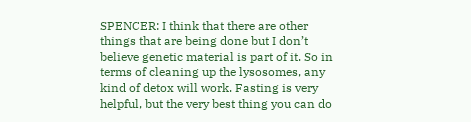SPENCER: I think that there are other things that are being done but I don’t believe genetic material is part of it. So in terms of cleaning up the lysosomes, any kind of detox will work. Fasting is very helpful, but the very best thing you can do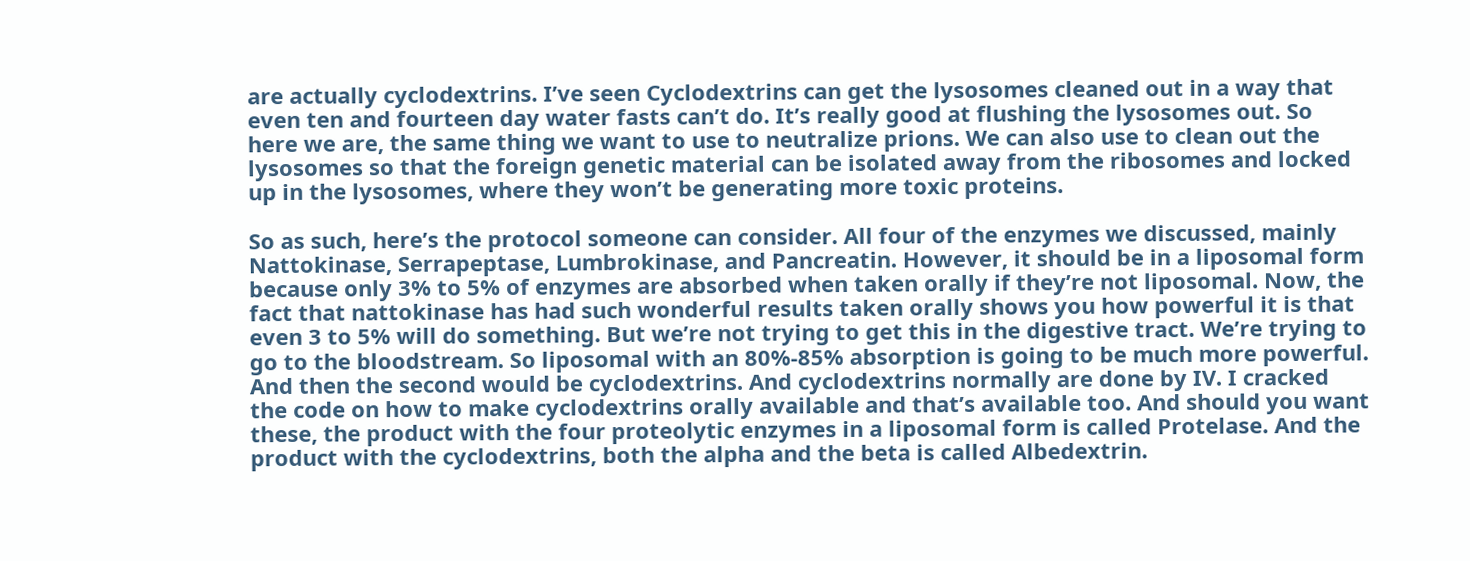are actually cyclodextrins. I’ve seen Cyclodextrins can get the lysosomes cleaned out in a way that even ten and fourteen day water fasts can’t do. It’s really good at flushing the lysosomes out. So here we are, the same thing we want to use to neutralize prions. We can also use to clean out the lysosomes so that the foreign genetic material can be isolated away from the ribosomes and locked up in the lysosomes, where they won’t be generating more toxic proteins.

So as such, here’s the protocol someone can consider. All four of the enzymes we discussed, mainly Nattokinase, Serrapeptase, Lumbrokinase, and Pancreatin. However, it should be in a liposomal form because only 3% to 5% of enzymes are absorbed when taken orally if they’re not liposomal. Now, the fact that nattokinase has had such wonderful results taken orally shows you how powerful it is that even 3 to 5% will do something. But we’re not trying to get this in the digestive tract. We’re trying to go to the bloodstream. So liposomal with an 80%-85% absorption is going to be much more powerful. And then the second would be cyclodextrins. And cyclodextrins normally are done by IV. I cracked the code on how to make cyclodextrins orally available and that’s available too. And should you want these, the product with the four proteolytic enzymes in a liposomal form is called Protelase. And the product with the cyclodextrins, both the alpha and the beta is called Albedextrin.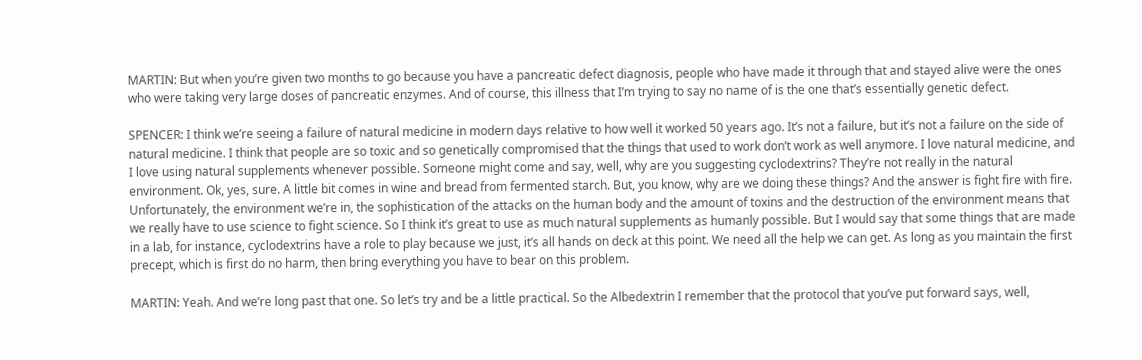MARTIN: But when you’re given two months to go because you have a pancreatic defect diagnosis, people who have made it through that and stayed alive were the ones who were taking very large doses of pancreatic enzymes. And of course, this illness that I’m trying to say no name of is the one that’s essentially genetic defect.

SPENCER: I think we’re seeing a failure of natural medicine in modern days relative to how well it worked 50 years ago. It’s not a failure, but it’s not a failure on the side of natural medicine. I think that people are so toxic and so genetically compromised that the things that used to work don’t work as well anymore. I love natural medicine, and I love using natural supplements whenever possible. Someone might come and say, well, why are you suggesting cyclodextrins? They’re not really in the natural environment. Ok, yes, sure. A little bit comes in wine and bread from fermented starch. But, you know, why are we doing these things? And the answer is fight fire with fire. Unfortunately, the environment we’re in, the sophistication of the attacks on the human body and the amount of toxins and the destruction of the environment means that we really have to use science to fight science. So I think it’s great to use as much natural supplements as humanly possible. But I would say that some things that are made in a lab, for instance, cyclodextrins have a role to play because we just, it’s all hands on deck at this point. We need all the help we can get. As long as you maintain the first precept, which is first do no harm, then bring everything you have to bear on this problem.

MARTIN: Yeah. And we’re long past that one. So let’s try and be a little practical. So the Albedextrin I remember that the protocol that you’ve put forward says, well,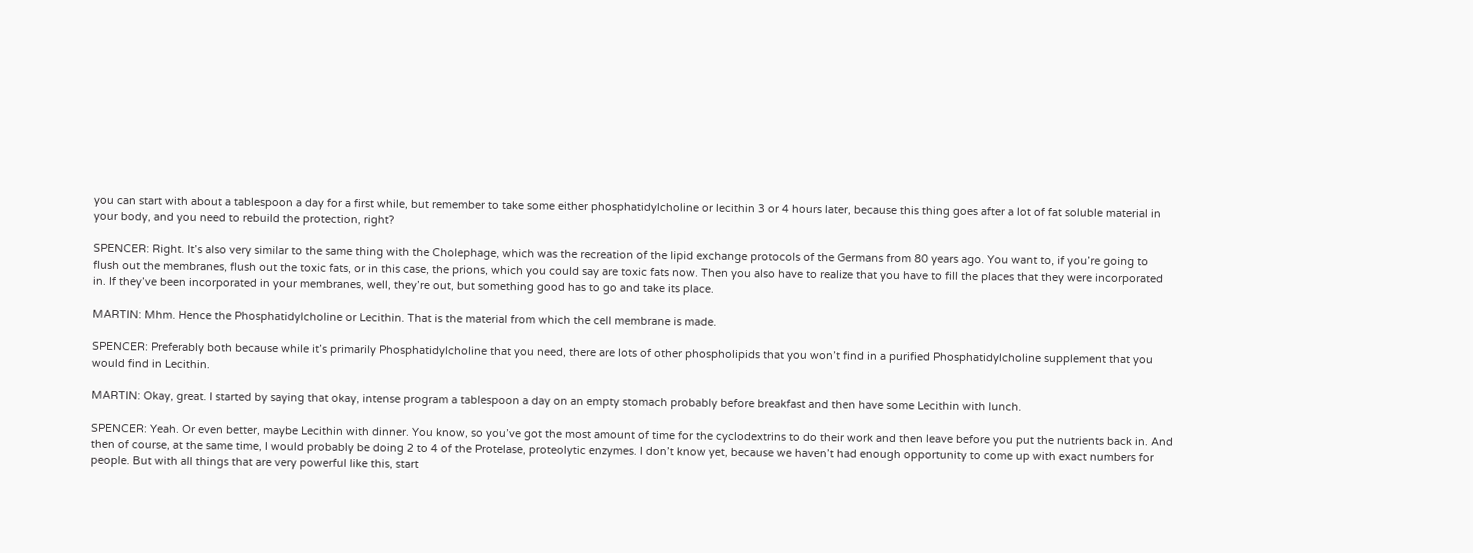you can start with about a tablespoon a day for a first while, but remember to take some either phosphatidylcholine or lecithin 3 or 4 hours later, because this thing goes after a lot of fat soluble material in your body, and you need to rebuild the protection, right?

SPENCER: Right. It’s also very similar to the same thing with the Cholephage, which was the recreation of the lipid exchange protocols of the Germans from 80 years ago. You want to, if you’re going to flush out the membranes, flush out the toxic fats, or in this case, the prions, which you could say are toxic fats now. Then you also have to realize that you have to fill the places that they were incorporated in. If they’ve been incorporated in your membranes, well, they’re out, but something good has to go and take its place.

MARTIN: Mhm. Hence the Phosphatidylcholine or Lecithin. That is the material from which the cell membrane is made.

SPENCER: Preferably both because while it’s primarily Phosphatidylcholine that you need, there are lots of other phospholipids that you won’t find in a purified Phosphatidylcholine supplement that you would find in Lecithin.

MARTIN: Okay, great. I started by saying that okay, intense program a tablespoon a day on an empty stomach probably before breakfast and then have some Lecithin with lunch.

SPENCER: Yeah. Or even better, maybe Lecithin with dinner. You know, so you’ve got the most amount of time for the cyclodextrins to do their work and then leave before you put the nutrients back in. And then of course, at the same time, I would probably be doing 2 to 4 of the Protelase, proteolytic enzymes. I don’t know yet, because we haven’t had enough opportunity to come up with exact numbers for people. But with all things that are very powerful like this, start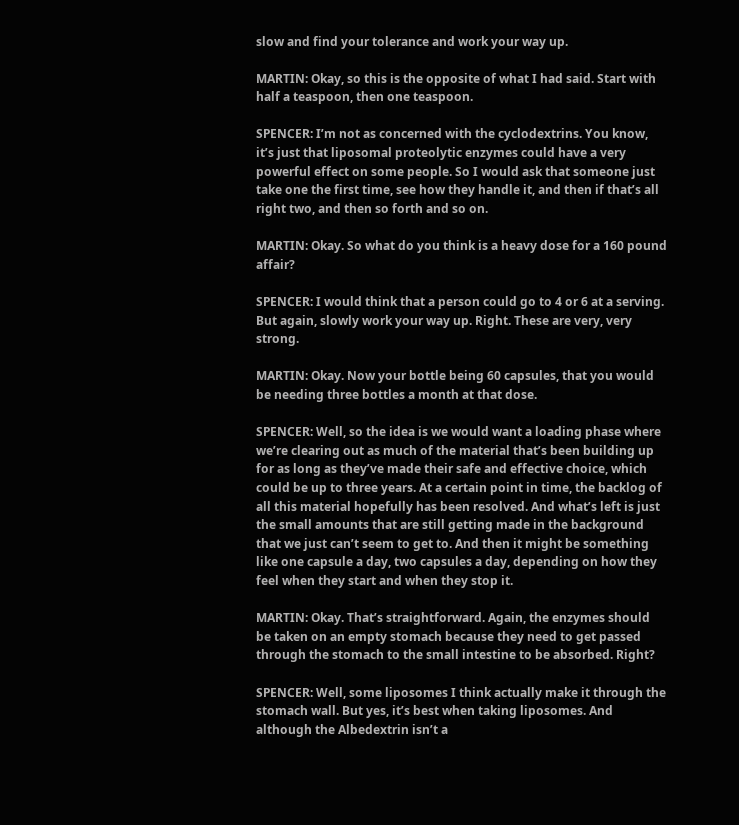slow and find your tolerance and work your way up.

MARTIN: Okay, so this is the opposite of what I had said. Start with half a teaspoon, then one teaspoon.

SPENCER: I’m not as concerned with the cyclodextrins. You know, it’s just that liposomal proteolytic enzymes could have a very powerful effect on some people. So I would ask that someone just take one the first time, see how they handle it, and then if that’s all right two, and then so forth and so on.

MARTIN: Okay. So what do you think is a heavy dose for a 160 pound affair?

SPENCER: I would think that a person could go to 4 or 6 at a serving. But again, slowly work your way up. Right. These are very, very strong.

MARTIN: Okay. Now your bottle being 60 capsules, that you would be needing three bottles a month at that dose.

SPENCER: Well, so the idea is we would want a loading phase where we’re clearing out as much of the material that’s been building up for as long as they’ve made their safe and effective choice, which could be up to three years. At a certain point in time, the backlog of all this material hopefully has been resolved. And what’s left is just the small amounts that are still getting made in the background that we just can’t seem to get to. And then it might be something like one capsule a day, two capsules a day, depending on how they feel when they start and when they stop it.

MARTIN: Okay. That’s straightforward. Again, the enzymes should be taken on an empty stomach because they need to get passed through the stomach to the small intestine to be absorbed. Right?

SPENCER: Well, some liposomes I think actually make it through the stomach wall. But yes, it’s best when taking liposomes. And although the Albedextrin isn’t a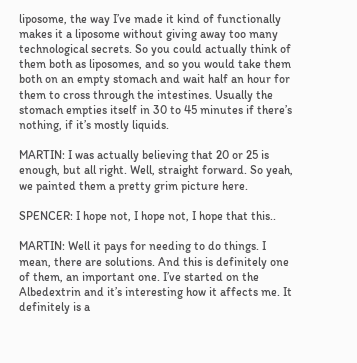liposome, the way I’ve made it kind of functionally makes it a liposome without giving away too many technological secrets. So you could actually think of them both as liposomes, and so you would take them both on an empty stomach and wait half an hour for them to cross through the intestines. Usually the stomach empties itself in 30 to 45 minutes if there’s nothing, if it’s mostly liquids.

MARTIN: I was actually believing that 20 or 25 is enough, but all right. Well, straight forward. So yeah, we painted them a pretty grim picture here.

SPENCER: I hope not, I hope not, I hope that this..

MARTIN: Well it pays for needing to do things. I mean, there are solutions. And this is definitely one of them, an important one. I’ve started on the Albedextrin and it’s interesting how it affects me. It definitely is a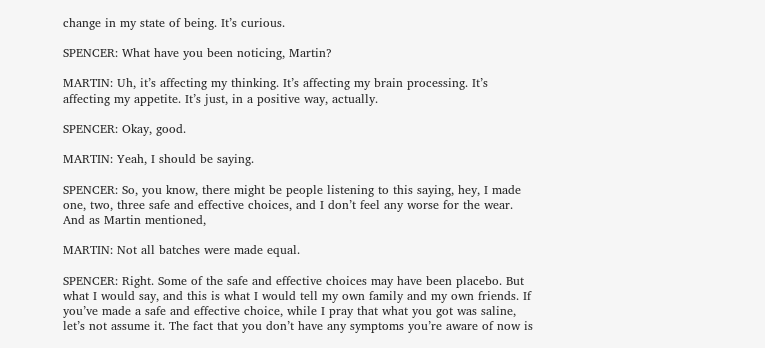change in my state of being. It’s curious.

SPENCER: What have you been noticing, Martin?

MARTIN: Uh, it’s affecting my thinking. It’s affecting my brain processing. It’s affecting my appetite. It’s just, in a positive way, actually.

SPENCER: Okay, good.

MARTIN: Yeah, I should be saying.

SPENCER: So, you know, there might be people listening to this saying, hey, I made one, two, three safe and effective choices, and I don’t feel any worse for the wear. And as Martin mentioned,

MARTIN: Not all batches were made equal.

SPENCER: Right. Some of the safe and effective choices may have been placebo. But what I would say, and this is what I would tell my own family and my own friends. If you’ve made a safe and effective choice, while I pray that what you got was saline, let’s not assume it. The fact that you don’t have any symptoms you’re aware of now is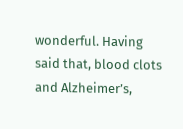wonderful. Having said that, blood clots and Alzheimer’s,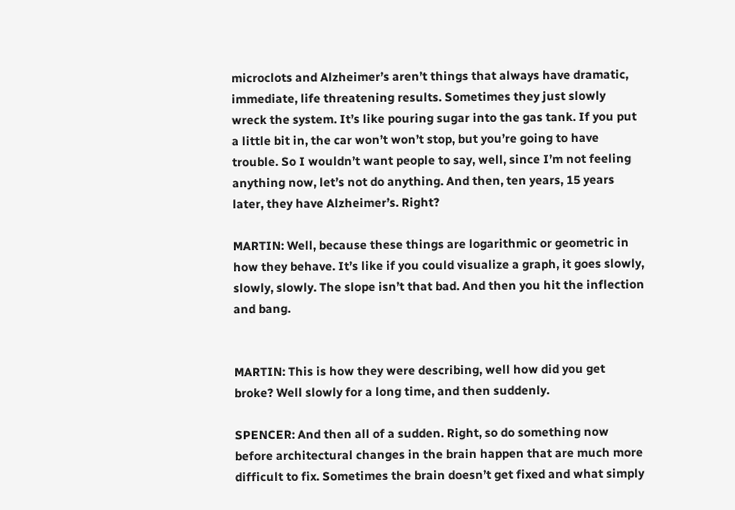microclots and Alzheimer’s aren’t things that always have dramatic, immediate, life threatening results. Sometimes they just slowly wreck the system. It’s like pouring sugar into the gas tank. If you put a little bit in, the car won’t won’t stop, but you’re going to have trouble. So I wouldn’t want people to say, well, since I’m not feeling anything now, let’s not do anything. And then, ten years, 15 years later, they have Alzheimer’s. Right?

MARTIN: Well, because these things are logarithmic or geometric in how they behave. It’s like if you could visualize a graph, it goes slowly, slowly, slowly. The slope isn’t that bad. And then you hit the inflection and bang.


MARTIN: This is how they were describing, well how did you get broke? Well slowly for a long time, and then suddenly.

SPENCER: And then all of a sudden. Right, so do something now before architectural changes in the brain happen that are much more difficult to fix. Sometimes the brain doesn’t get fixed and what simply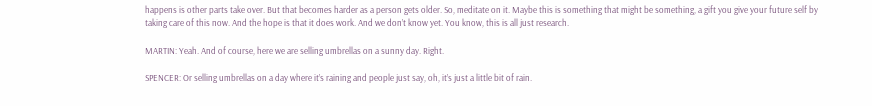happens is other parts take over. But that becomes harder as a person gets older. So, meditate on it. Maybe this is something that might be something, a gift you give your future self by taking care of this now. And the hope is that it does work. And we don’t know yet. You know, this is all just research.

MARTIN: Yeah. And of course, here we are selling umbrellas on a sunny day. Right.

SPENCER: Or selling umbrellas on a day where it’s raining and people just say, oh, it’s just a little bit of rain.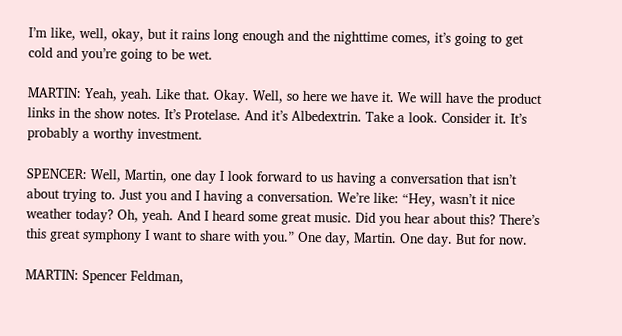I’m like, well, okay, but it rains long enough and the nighttime comes, it’s going to get cold and you’re going to be wet.

MARTIN: Yeah, yeah. Like that. Okay. Well, so here we have it. We will have the product links in the show notes. It’s Protelase. And it’s Albedextrin. Take a look. Consider it. It’s probably a worthy investment.

SPENCER: Well, Martin, one day I look forward to us having a conversation that isn’t about trying to. Just you and I having a conversation. We’re like: “Hey, wasn’t it nice weather today? Oh, yeah. And I heard some great music. Did you hear about this? There’s this great symphony I want to share with you.” One day, Martin. One day. But for now.

MARTIN: Spencer Feldman,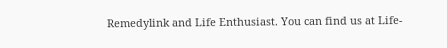Remedylink and Life Enthusiast. You can find us at Life-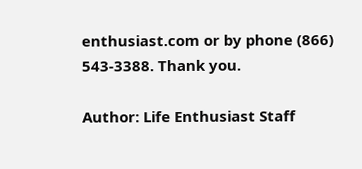enthusiast.com or by phone (866) 543-3388. Thank you.

Author: Life Enthusiast Staff